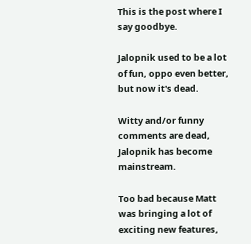This is the post where I say goodbye.

Jalopnik used to be a lot of fun, oppo even better, but now it's dead.

Witty and/or funny comments are dead, Jalopnik has become mainstream.

Too bad because Matt was bringing a lot of exciting new features,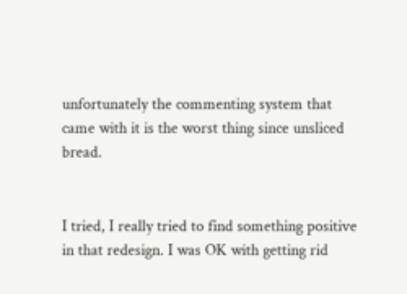unfortunately the commenting system that came with it is the worst thing since unsliced bread.


I tried, I really tried to find something positive in that redesign. I was OK with getting rid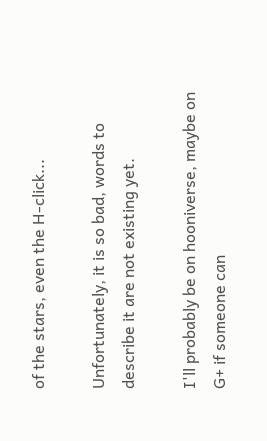of the stars, even the H-click...

Unfortunately, it is so bad, words to describe it are not existing yet.

I'll probably be on hooniverse, maybe on G+ if someone can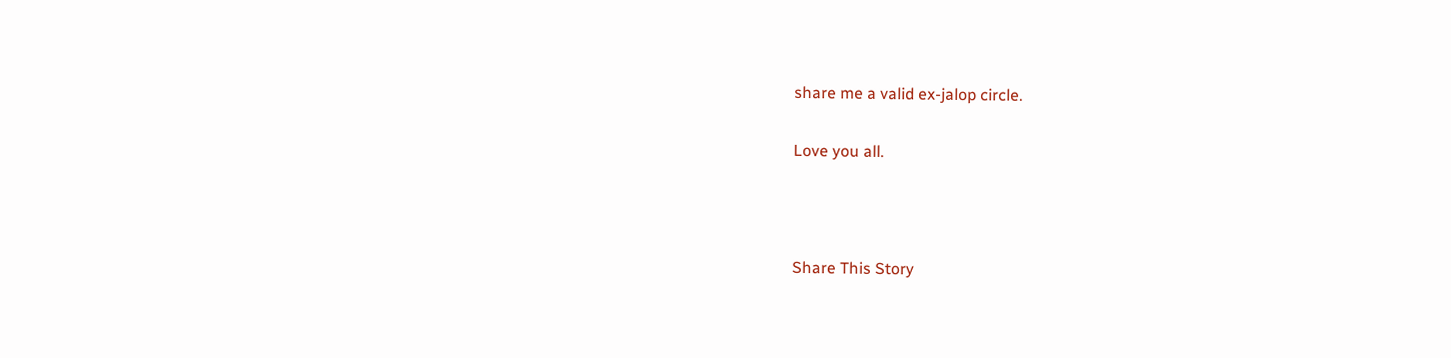share me a valid ex-jalop circle.

Love you all.



Share This Story